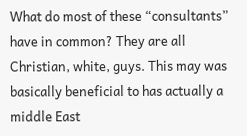What do most of these “consultants” have in common? They are all Christian, white, guys. This may was basically beneficial to has actually a middle East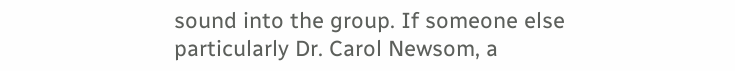sound into the group. If someone else particularly Dr. Carol Newsom, a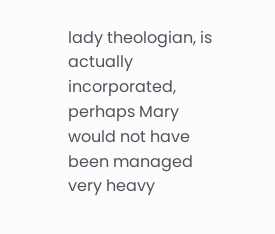lady theologian, is actually incorporated, perhaps Mary would not have been managed very heavy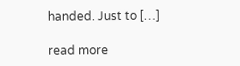handed. Just to […]

read more